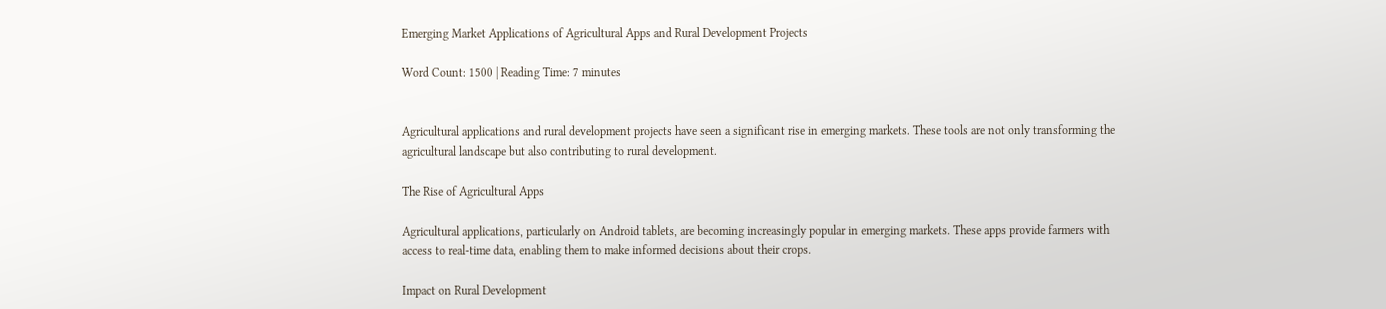Emerging Market Applications of Agricultural Apps and Rural Development Projects

Word Count: 1500 | Reading Time: 7 minutes


Agricultural applications and rural development projects have seen a significant rise in emerging markets. These tools are not only transforming the agricultural landscape but also contributing to rural development.

The Rise of Agricultural Apps

Agricultural applications, particularly on Android tablets, are becoming increasingly popular in emerging markets. These apps provide farmers with access to real-time data, enabling them to make informed decisions about their crops.

Impact on Rural Development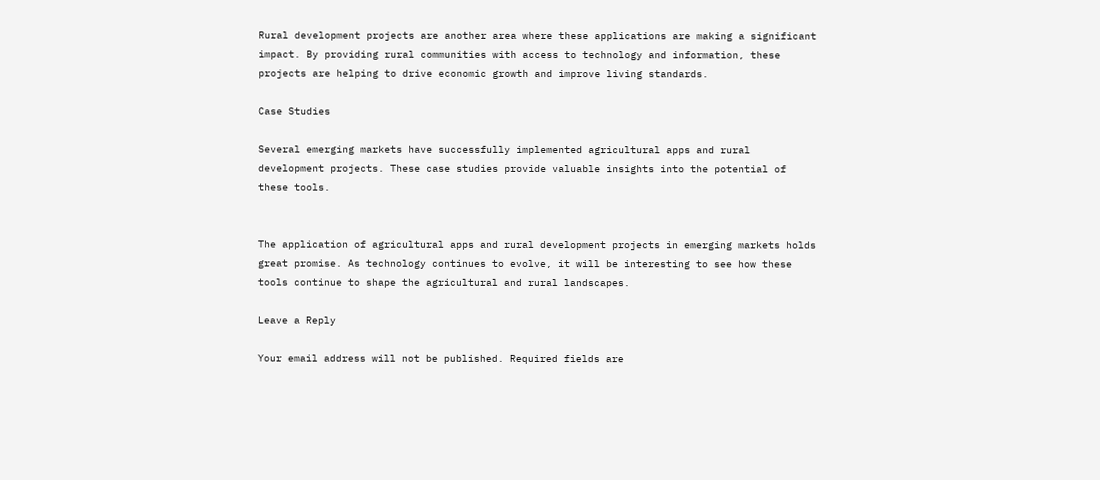Rural development projects are another area where these applications are making a significant impact. By providing rural communities with access to technology and information, these projects are helping to drive economic growth and improve living standards.

Case Studies

Several emerging markets have successfully implemented agricultural apps and rural development projects. These case studies provide valuable insights into the potential of these tools.


The application of agricultural apps and rural development projects in emerging markets holds great promise. As technology continues to evolve, it will be interesting to see how these tools continue to shape the agricultural and rural landscapes.

Leave a Reply

Your email address will not be published. Required fields are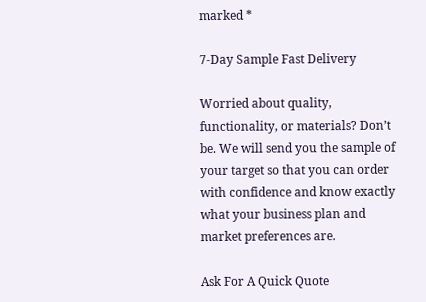marked *

7-Day Sample Fast Delivery

Worried about quality, functionality, or materials? Don’t be. We will send you the sample of your target so that you can order with confidence and know exactly what your business plan and market preferences are.

Ask For A Quick Quote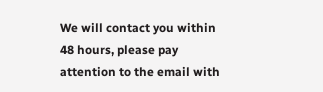We will contact you within 48 hours, please pay attention to the email with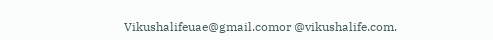Vikushalifeuae@gmail.comor @vikushalife.com.